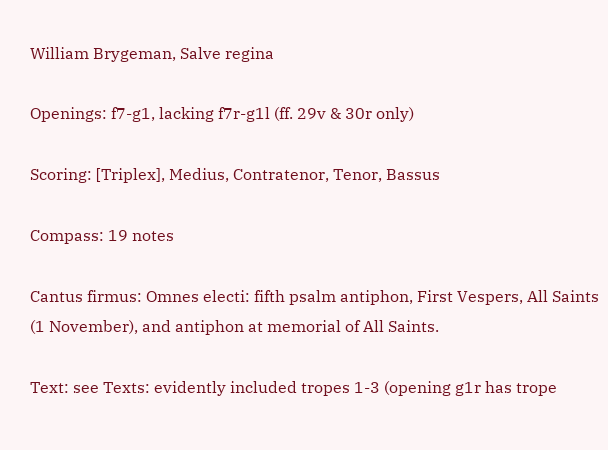William Brygeman, Salve regina

Openings: f7-g1, lacking f7r-g1l (ff. 29v & 30r only)

Scoring: [Triplex], Medius, Contratenor, Tenor, Bassus

Compass: 19 notes

Cantus firmus: Omnes electi: fifth psalm antiphon, First Vespers, All Saints (1 November), and antiphon at memorial of All Saints.

Text: see Texts: evidently included tropes 1-3 (opening g1r has trope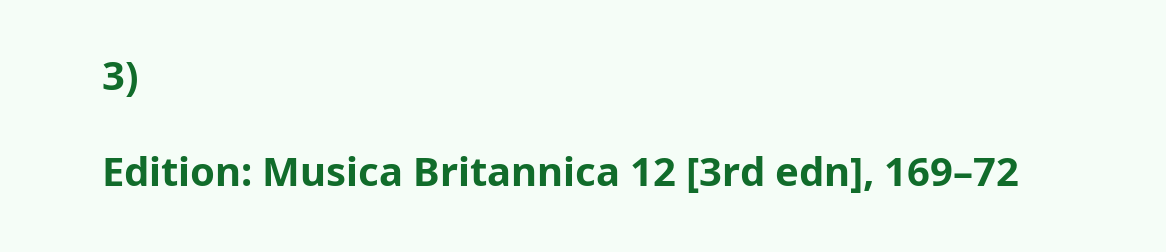3)

Edition: Musica Britannica 12 [3rd edn], 169–72